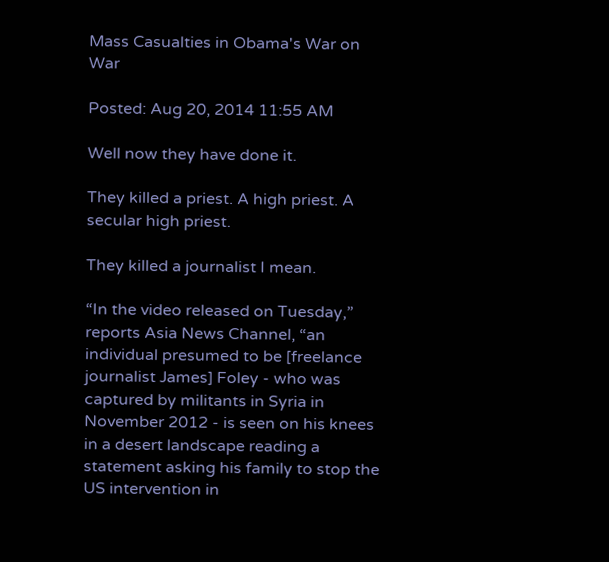Mass Casualties in Obama's War on War

Posted: Aug 20, 2014 11:55 AM

Well now they have done it.

They killed a priest. A high priest. A secular high priest.

They killed a journalist I mean.

“In the video released on Tuesday,” reports Asia News Channel, “an individual presumed to be [freelance journalist James] Foley - who was captured by militants in Syria in November 2012 - is seen on his knees in a desert landscape reading a statement asking his family to stop the US intervention in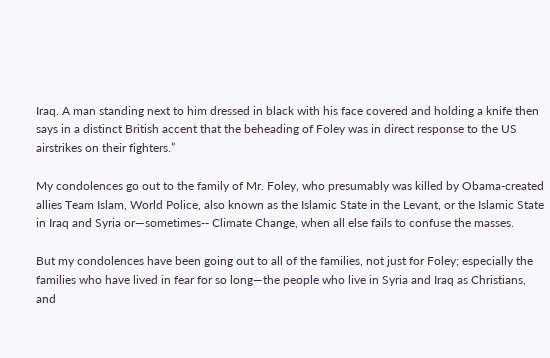Iraq. A man standing next to him dressed in black with his face covered and holding a knife then says in a distinct British accent that the beheading of Foley was in direct response to the US airstrikes on their fighters.”

My condolences go out to the family of Mr. Foley, who presumably was killed by Obama-created allies Team Islam, World Police, also known as the Islamic State in the Levant, or the Islamic State in Iraq and Syria or—sometimes-- Climate Change, when all else fails to confuse the masses.

But my condolences have been going out to all of the families, not just for Foley; especially the families who have lived in fear for so long—the people who live in Syria and Iraq as Christians, and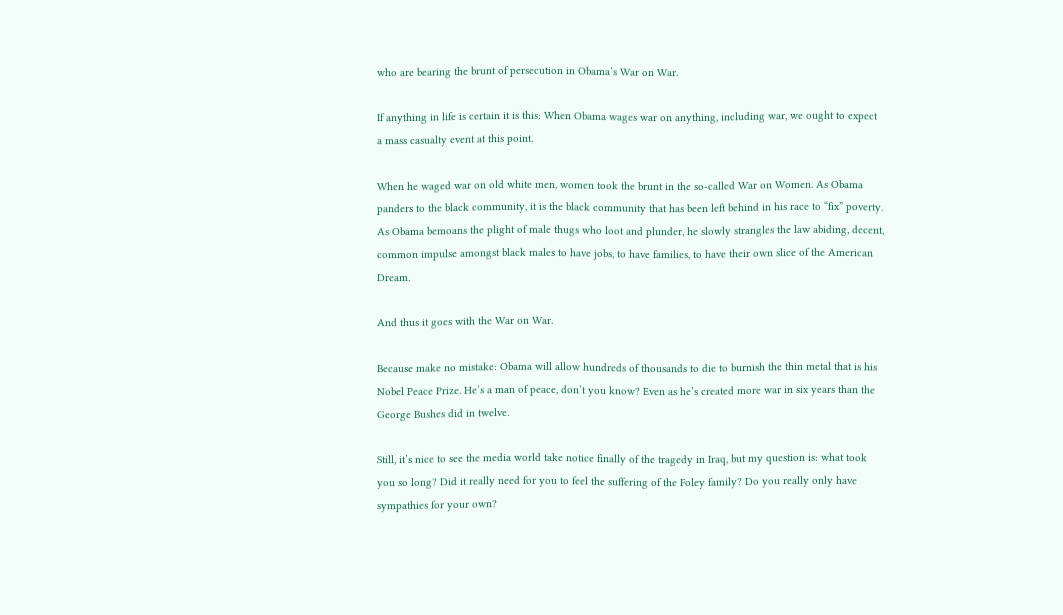who are bearing the brunt of persecution in Obama’s War on War.

If anything in life is certain it is this: When Obama wages war on anything, including war, we ought to expect a mass casualty event at this point.

When he waged war on old white men, women took the brunt in the so-called War on Women. As Obama panders to the black community, it is the black community that has been left behind in his race to “fix” poverty. As Obama bemoans the plight of male thugs who loot and plunder, he slowly strangles the law abiding, decent, common impulse amongst black males to have jobs, to have families, to have their own slice of the American Dream.

And thus it goes with the War on War.

Because make no mistake: Obama will allow hundreds of thousands to die to burnish the thin metal that is his Nobel Peace Prize. He’s a man of peace, don’t you know? Even as he’s created more war in six years than the George Bushes did in twelve.

Still, it’s nice to see the media world take notice finally of the tragedy in Iraq, but my question is: what took you so long? Did it really need for you to feel the suffering of the Foley family? Do you really only have sympathies for your own?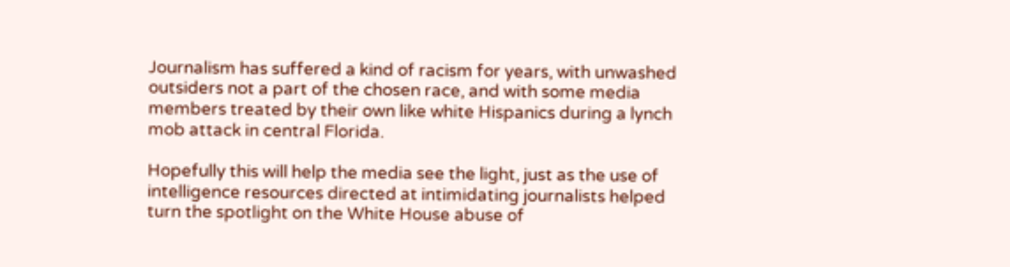Journalism has suffered a kind of racism for years, with unwashed outsiders not a part of the chosen race, and with some media members treated by their own like white Hispanics during a lynch mob attack in central Florida.

Hopefully this will help the media see the light, just as the use of intelligence resources directed at intimidating journalists helped turn the spotlight on the White House abuse of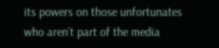its powers on those unfortunates who aren’t part of the media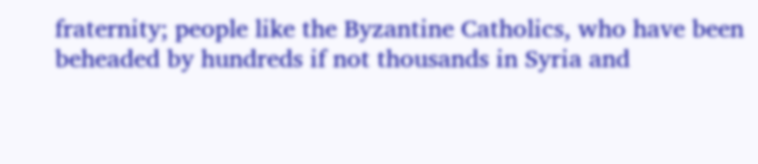fraternity; people like the Byzantine Catholics, who have been beheaded by hundreds if not thousands in Syria and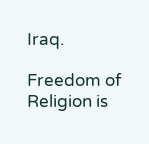Iraq.

Freedom of Religion is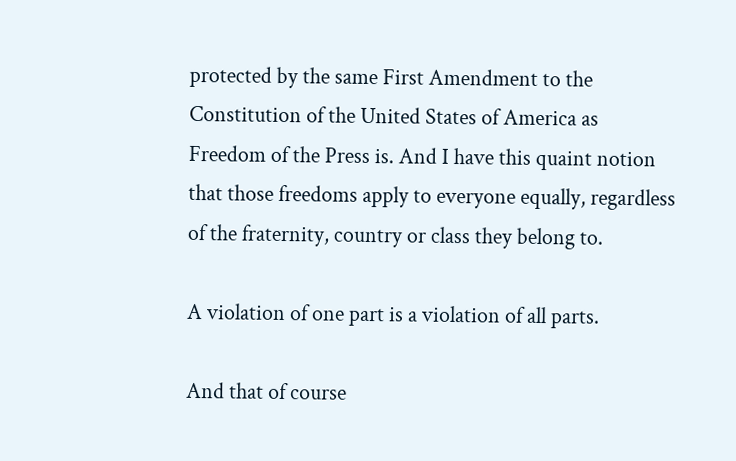protected by the same First Amendment to the Constitution of the United States of America as Freedom of the Press is. And I have this quaint notion that those freedoms apply to everyone equally, regardless of the fraternity, country or class they belong to.

A violation of one part is a violation of all parts.

And that of course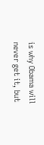is why Obama will never get it, but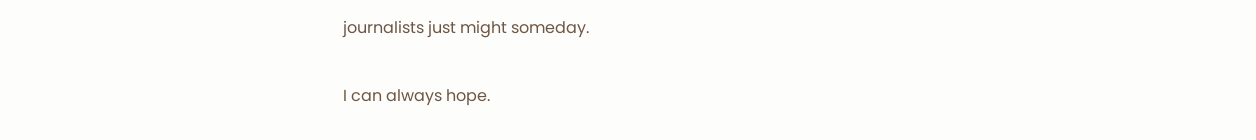journalists just might someday.

I can always hope.